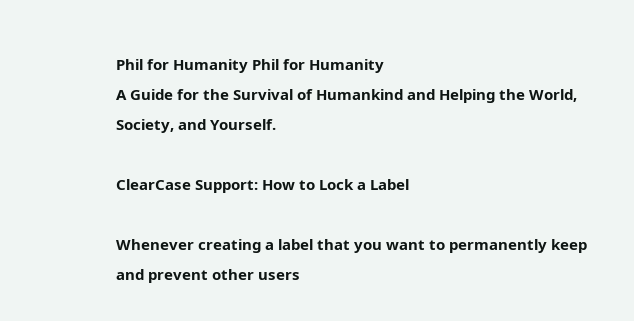Phil for Humanity Phil for Humanity
A Guide for the Survival of Humankind and Helping the World, Society, and Yourself.

ClearCase Support: How to Lock a Label

Whenever creating a label that you want to permanently keep and prevent other users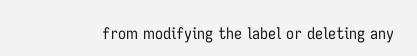from modifying the label or deleting any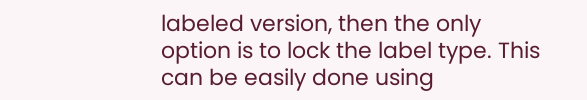labeled version, then the only option is to lock the label type. This can be easily done using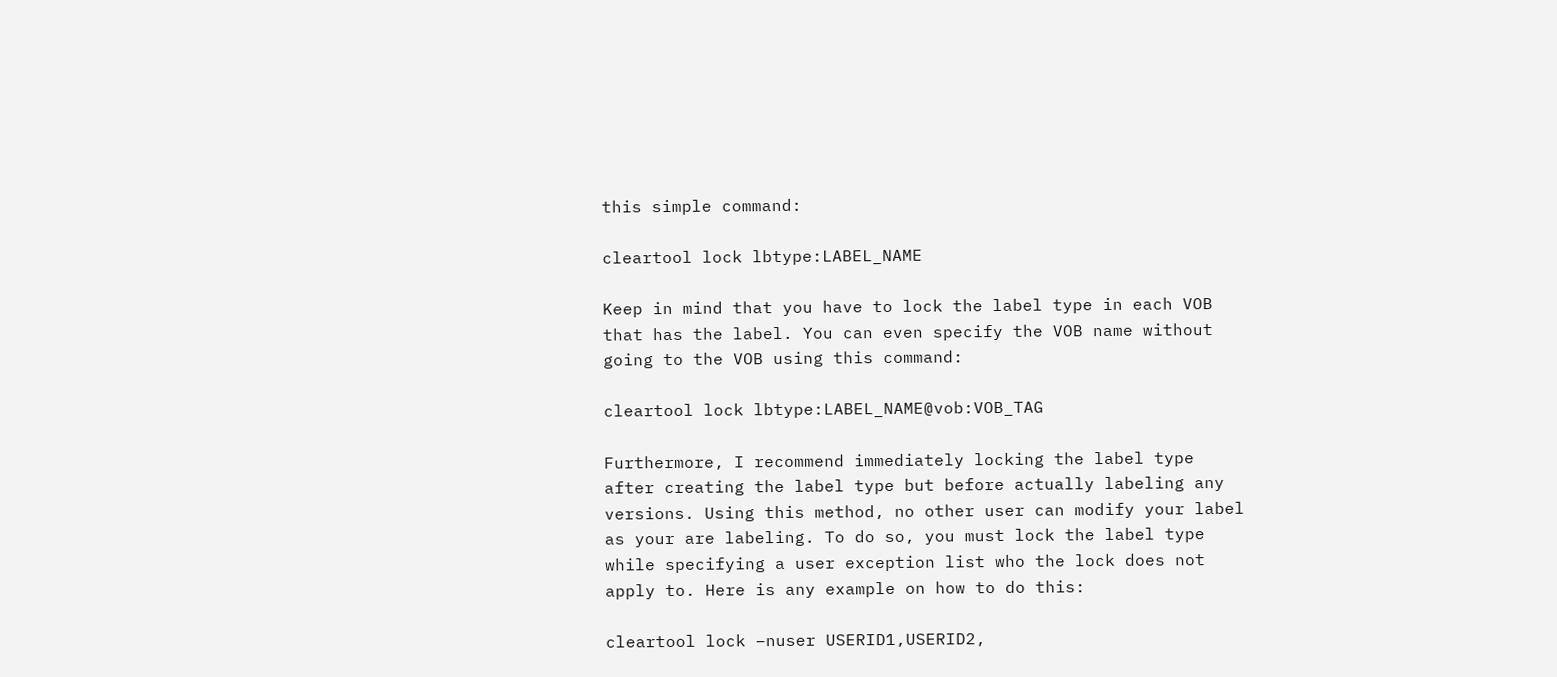this simple command:

cleartool lock lbtype:LABEL_NAME

Keep in mind that you have to lock the label type in each VOB that has the label. You can even specify the VOB name without going to the VOB using this command:

cleartool lock lbtype:LABEL_NAME@vob:VOB_TAG

Furthermore, I recommend immediately locking the label type after creating the label type but before actually labeling any versions. Using this method, no other user can modify your label as your are labeling. To do so, you must lock the label type while specifying a user exception list who the lock does not apply to. Here is any example on how to do this:

cleartool lock –nuser USERID1,USERID2,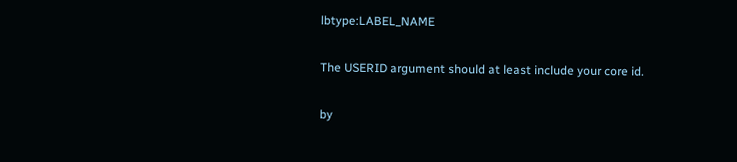lbtype:LABEL_NAME

The USERID argument should at least include your core id.

by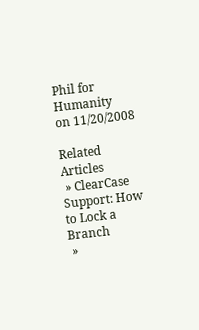Phil for Humanity
on 11/20/2008

Related Articles
 » ClearCase Support: How to Lock a Branch
 »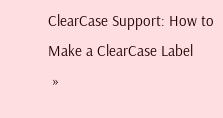ClearCase Support: How to Make a ClearCase Label
 »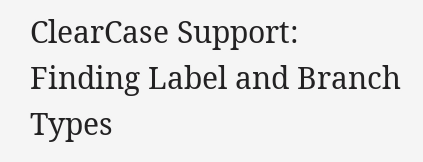ClearCase Support: Finding Label and Branch Types